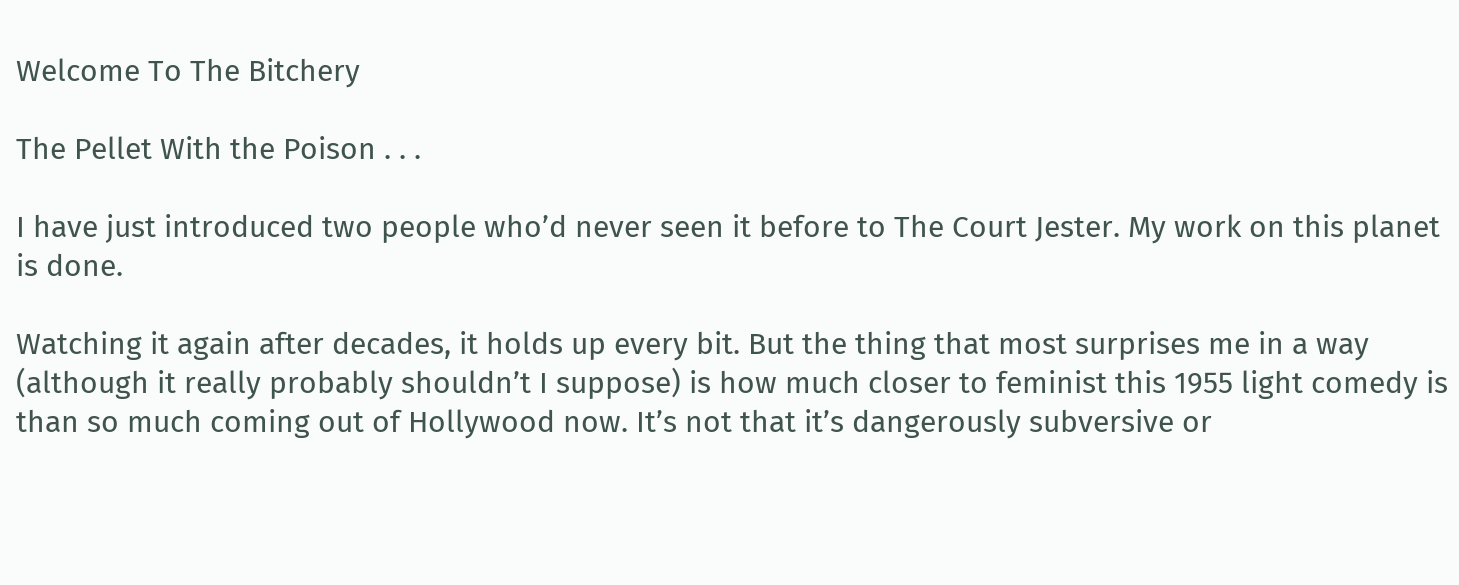Welcome To The Bitchery

The Pellet With the Poison . . .

I have just introduced two people who’d never seen it before to The Court Jester. My work on this planet is done.

Watching it again after decades, it holds up every bit. But the thing that most surprises me in a way (although it really probably shouldn’t I suppose) is how much closer to feminist this 1955 light comedy is than so much coming out of Hollywood now. It’s not that it’s dangerously subversive or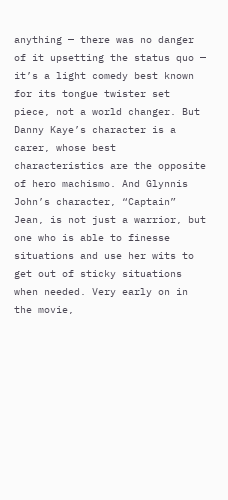anything — there was no danger of it upsetting the status quo — it’s a light comedy best known for its tongue twister set piece, not a world changer. But Danny Kaye’s character is a carer, whose best characteristics are the opposite of hero machismo. And Glynnis John’s character, “Captain” Jean, is not just a warrior, but one who is able to finesse situations and use her wits to get out of sticky situations when needed. Very early on in the movie,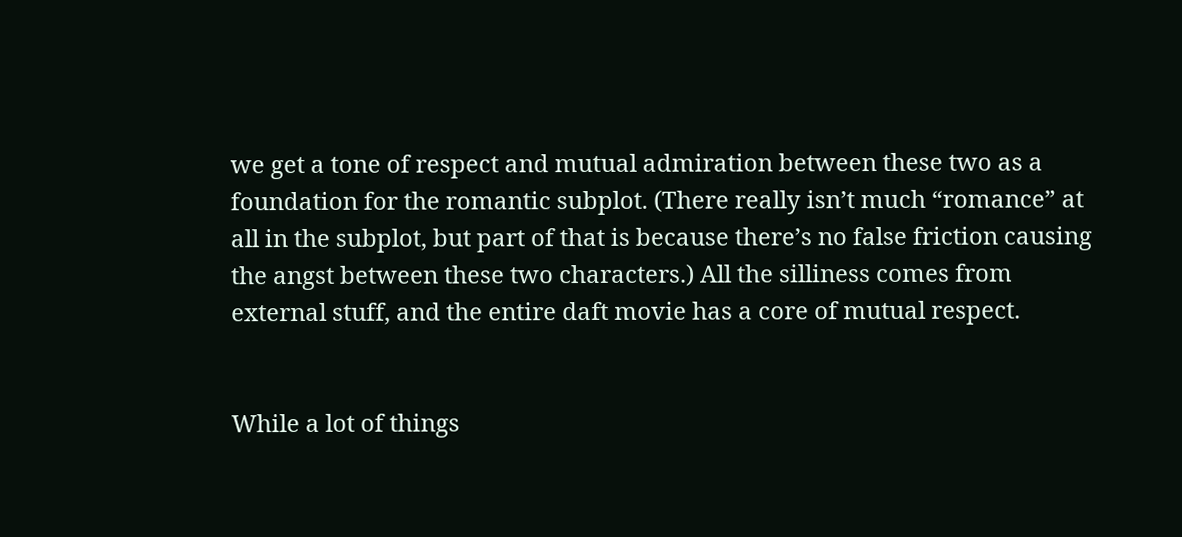we get a tone of respect and mutual admiration between these two as a foundation for the romantic subplot. (There really isn’t much “romance” at all in the subplot, but part of that is because there’s no false friction causing the angst between these two characters.) All the silliness comes from external stuff, and the entire daft movie has a core of mutual respect.


While a lot of things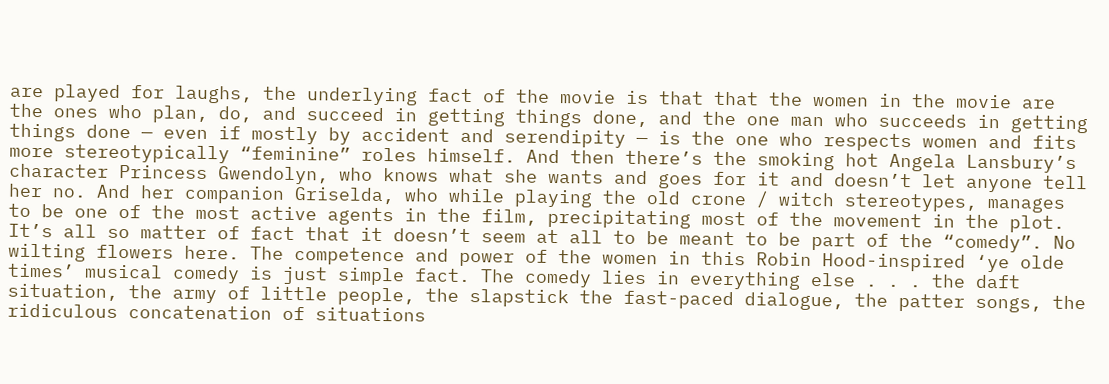are played for laughs, the underlying fact of the movie is that that the women in the movie are the ones who plan, do, and succeed in getting things done, and the one man who succeeds in getting things done — even if mostly by accident and serendipity — is the one who respects women and fits more stereotypically “feminine” roles himself. And then there’s the smoking hot Angela Lansbury’s character Princess Gwendolyn, who knows what she wants and goes for it and doesn’t let anyone tell her no. And her companion Griselda, who while playing the old crone / witch stereotypes, manages to be one of the most active agents in the film, precipitating most of the movement in the plot. It’s all so matter of fact that it doesn’t seem at all to be meant to be part of the “comedy”. No wilting flowers here. The competence and power of the women in this Robin Hood-inspired ‘ye olde times’ musical comedy is just simple fact. The comedy lies in everything else . . . the daft situation, the army of little people, the slapstick the fast-paced dialogue, the patter songs, the ridiculous concatenation of situations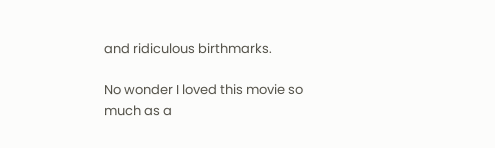and ridiculous birthmarks.

No wonder I loved this movie so much as a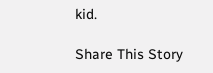kid.

Share This Story